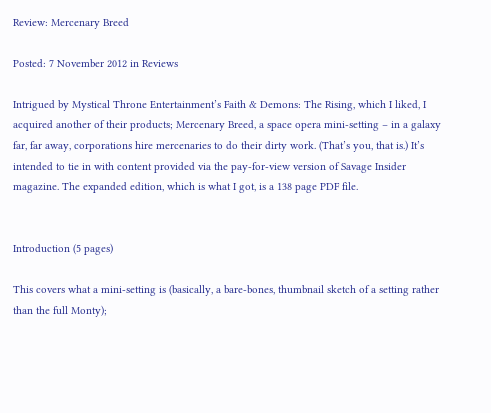Review: Mercenary Breed

Posted: 7 November 2012 in Reviews

Intrigued by Mystical Throne Entertainment’s Faith & Demons: The Rising, which I liked, I acquired another of their products; Mercenary Breed, a space opera mini-setting – in a galaxy far, far away, corporations hire mercenaries to do their dirty work. (That’s you, that is.) It’s intended to tie in with content provided via the pay-for-view version of Savage Insider magazine. The expanded edition, which is what I got, is a 138 page PDF file.


Introduction (5 pages)

This covers what a mini-setting is (basically, a bare-bones, thumbnail sketch of a setting rather than the full Monty);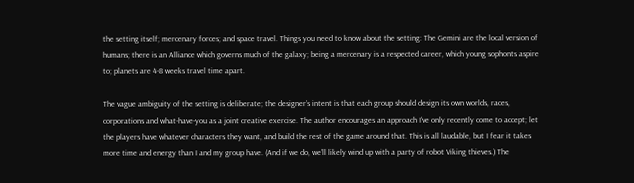the setting itself; mercenary forces; and space travel. Things you need to know about the setting: The Gemini are the local version of humans; there is an Alliance which governs much of the galaxy; being a mercenary is a respected career, which young sophonts aspire to; planets are 4-8 weeks travel time apart.

The vague ambiguity of the setting is deliberate; the designer’s intent is that each group should design its own worlds, races, corporations and what-have-you as a joint creative exercise. The author encourages an approach I’ve only recently come to accept; let the players have whatever characters they want, and build the rest of the game around that. This is all laudable, but I fear it takes more time and energy than I and my group have. (And if we do, we’ll likely wind up with a party of robot Viking thieves.) The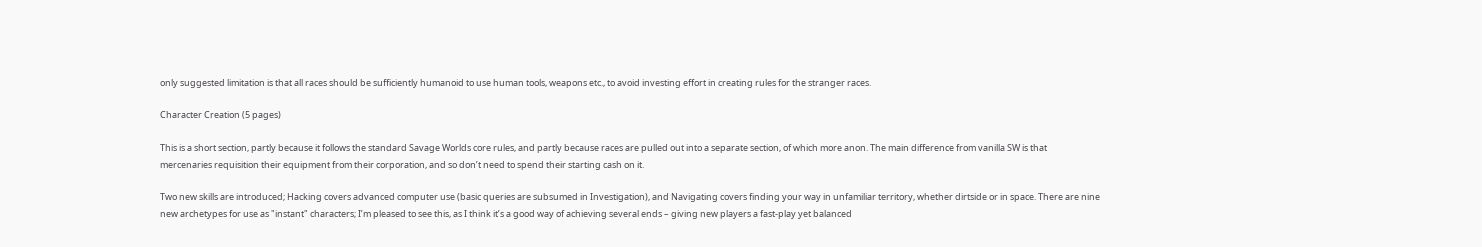only suggested limitation is that all races should be sufficiently humanoid to use human tools, weapons etc., to avoid investing effort in creating rules for the stranger races.

Character Creation (5 pages)

This is a short section, partly because it follows the standard Savage Worlds core rules, and partly because races are pulled out into a separate section, of which more anon. The main difference from vanilla SW is that mercenaries requisition their equipment from their corporation, and so don’t need to spend their starting cash on it.

Two new skills are introduced; Hacking covers advanced computer use (basic queries are subsumed in Investigation), and Navigating covers finding your way in unfamiliar territory, whether dirtside or in space. There are nine new archetypes for use as "instant" characters; I’m pleased to see this, as I think it’s a good way of achieving several ends – giving new players a fast-play yet balanced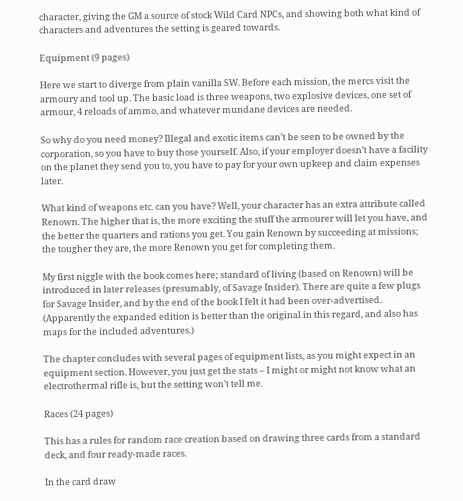character, giving the GM a source of stock Wild Card NPCs, and showing both what kind of characters and adventures the setting is geared towards.

Equipment (9 pages)

Here we start to diverge from plain vanilla SW. Before each mission, the mercs visit the armoury and tool up. The basic load is three weapons, two explosive devices, one set of armour, 4 reloads of ammo, and whatever mundane devices are needed.

So why do you need money? Illegal and exotic items can’t be seen to be owned by the corporation, so you have to buy those yourself. Also, if your employer doesn’t have a facility on the planet they send you to, you have to pay for your own upkeep and claim expenses later.

What kind of weapons etc. can you have? Well, your character has an extra attribute called Renown. The higher that is, the more exciting the stuff the armourer will let you have, and the better the quarters and rations you get. You gain Renown by succeeding at missions; the tougher they are, the more Renown you get for completing them.

My first niggle with the book comes here; standard of living (based on Renown) will be introduced in later releases (presumably, of Savage Insider). There are quite a few plugs for Savage Insider, and by the end of the book I felt it had been over-advertised. (Apparently the expanded edition is better than the original in this regard, and also has maps for the included adventures.)

The chapter concludes with several pages of equipment lists, as you might expect in an equipment section. However, you just get the stats – I might or might not know what an electrothermal rifle is, but the setting won’t tell me.

Races (24 pages)

This has a rules for random race creation based on drawing three cards from a standard deck, and four ready-made races.

In the card draw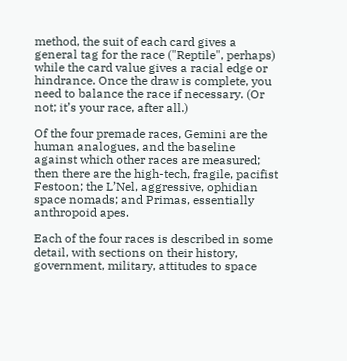method, the suit of each card gives a general tag for the race ("Reptile", perhaps) while the card value gives a racial edge or hindrance. Once the draw is complete, you need to balance the race if necessary. (Or not; it’s your race, after all.)

Of the four premade races, Gemini are the human analogues, and the baseline against which other races are measured; then there are the high-tech, fragile, pacifist Festoon; the L’Nel, aggressive, ophidian space nomads; and Primas, essentially anthropoid apes.

Each of the four races is described in some detail, with sections on their history, government, military, attitudes to space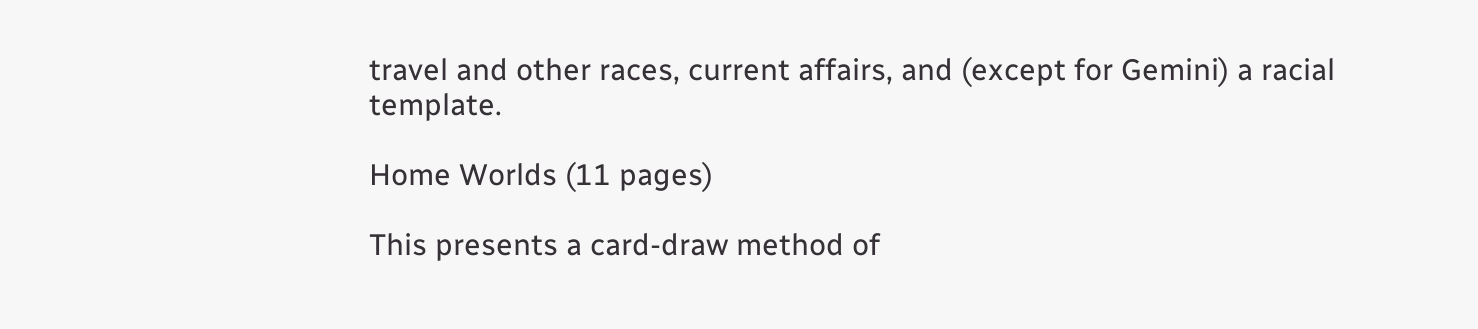travel and other races, current affairs, and (except for Gemini) a racial template.

Home Worlds (11 pages)

This presents a card-draw method of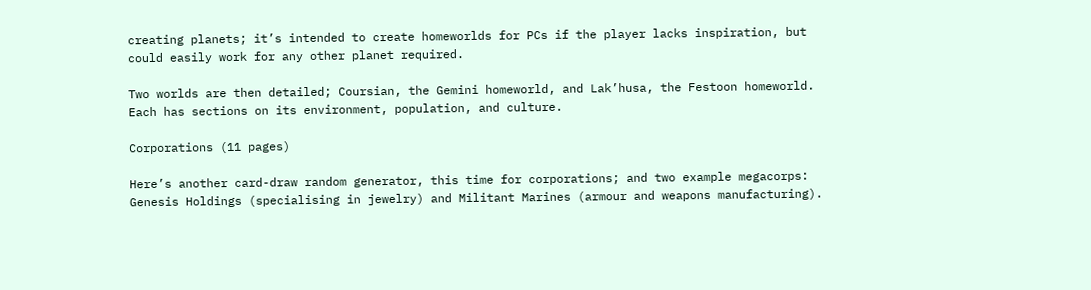creating planets; it’s intended to create homeworlds for PCs if the player lacks inspiration, but could easily work for any other planet required.

Two worlds are then detailed; Coursian, the Gemini homeworld, and Lak’husa, the Festoon homeworld. Each has sections on its environment, population, and culture.

Corporations (11 pages)

Here’s another card-draw random generator, this time for corporations; and two example megacorps: Genesis Holdings (specialising in jewelry) and Militant Marines (armour and weapons manufacturing).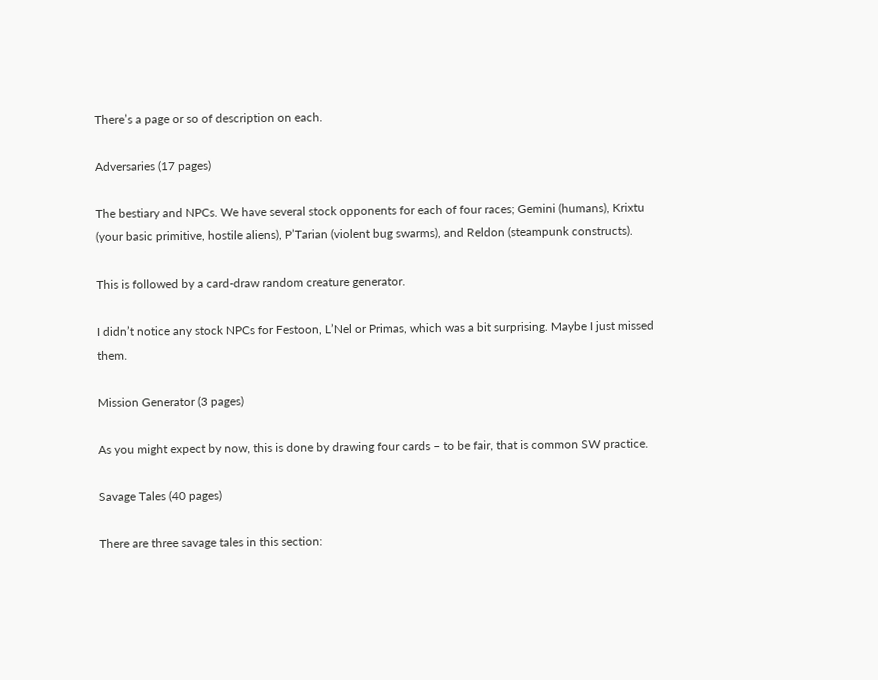There’s a page or so of description on each.

Adversaries (17 pages)

The bestiary and NPCs. We have several stock opponents for each of four races; Gemini (humans), Krixtu (your basic primitive, hostile aliens), P’Tarian (violent bug swarms), and Reldon (steampunk constructs).

This is followed by a card-draw random creature generator.

I didn’t notice any stock NPCs for Festoon, L’Nel or Primas, which was a bit surprising. Maybe I just missed them.

Mission Generator (3 pages)

As you might expect by now, this is done by drawing four cards – to be fair, that is common SW practice.

Savage Tales (40 pages)

There are three savage tales in this section: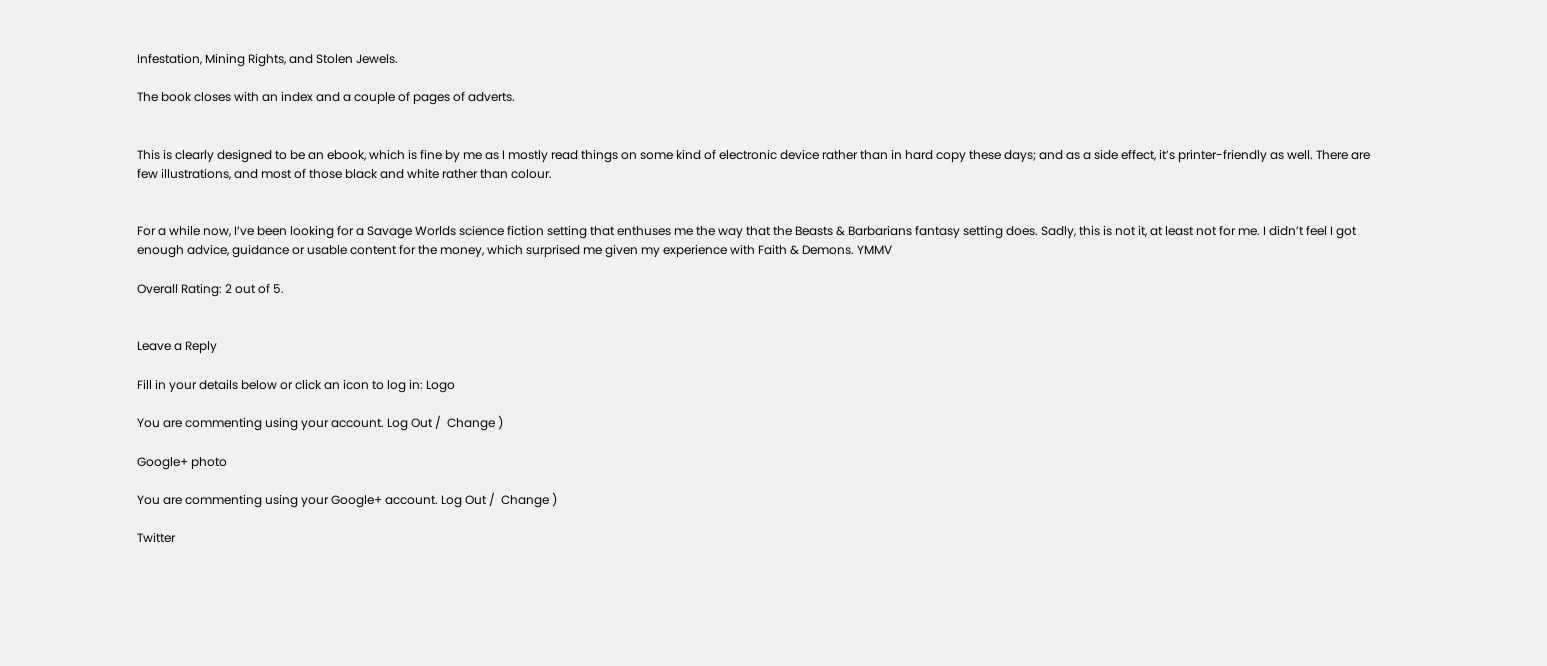Infestation, Mining Rights, and Stolen Jewels.

The book closes with an index and a couple of pages of adverts.


This is clearly designed to be an ebook, which is fine by me as I mostly read things on some kind of electronic device rather than in hard copy these days; and as a side effect, it’s printer-friendly as well. There are few illustrations, and most of those black and white rather than colour.


For a while now, I’ve been looking for a Savage Worlds science fiction setting that enthuses me the way that the Beasts & Barbarians fantasy setting does. Sadly, this is not it, at least not for me. I didn’t feel I got enough advice, guidance or usable content for the money, which surprised me given my experience with Faith & Demons. YMMV

Overall Rating: 2 out of 5.


Leave a Reply

Fill in your details below or click an icon to log in: Logo

You are commenting using your account. Log Out /  Change )

Google+ photo

You are commenting using your Google+ account. Log Out /  Change )

Twitter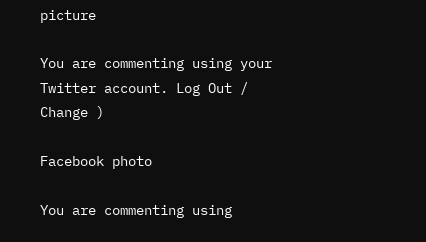picture

You are commenting using your Twitter account. Log Out /  Change )

Facebook photo

You are commenting using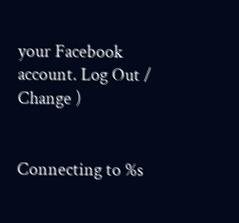your Facebook account. Log Out /  Change )


Connecting to %s